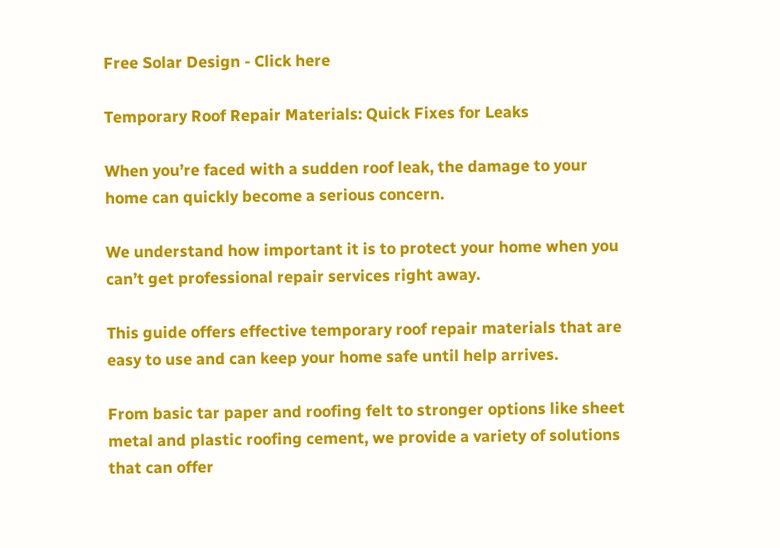Free Solar Design - Click here

Temporary Roof Repair Materials: Quick Fixes for Leaks

When you’re faced with a sudden roof leak, the damage to your home can quickly become a serious concern.

We understand how important it is to protect your home when you can’t get professional repair services right away.

This guide offers effective temporary roof repair materials that are easy to use and can keep your home safe until help arrives.

From basic tar paper and roofing felt to stronger options like sheet metal and plastic roofing cement, we provide a variety of solutions that can offer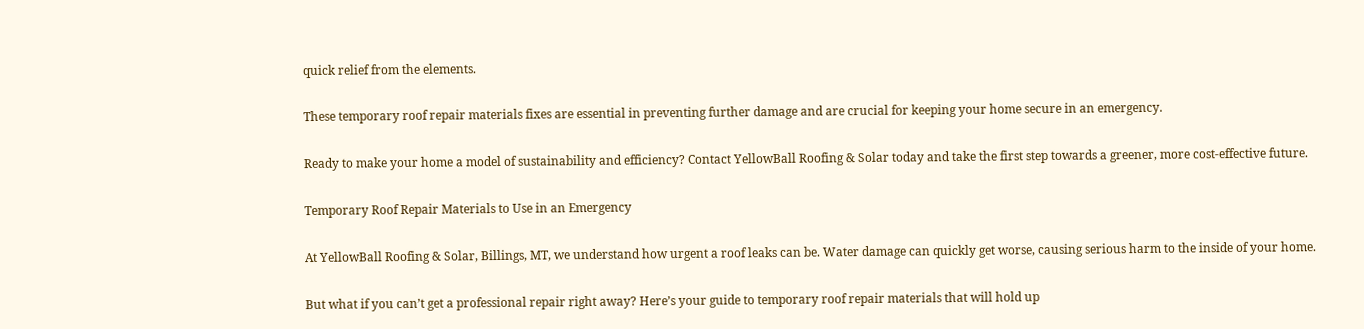quick relief from the elements.

These temporary roof repair materials fixes are essential in preventing further damage and are crucial for keeping your home secure in an emergency.

Ready to make your home a model of sustainability and efficiency? Contact YellowBall Roofing & Solar today and take the first step towards a greener, more cost-effective future.

Temporary Roof Repair Materials to Use in an Emergency

At YellowBall Roofing & Solar, Billings, MT, we understand how urgent a roof leaks can be. Water damage can quickly get worse, causing serious harm to the inside of your home.

But what if you can’t get a professional repair right away? Here’s your guide to temporary roof repair materials that will hold up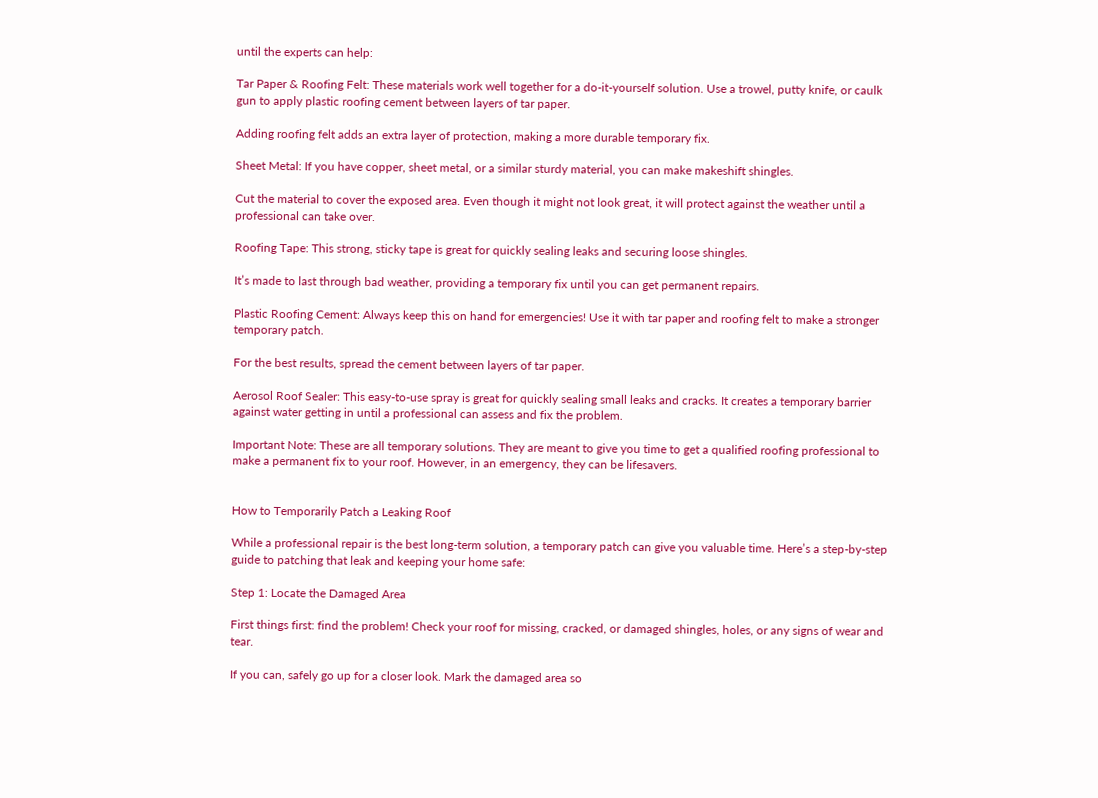until the experts can help:

Tar Paper & Roofing Felt: These materials work well together for a do-it-yourself solution. Use a trowel, putty knife, or caulk gun to apply plastic roofing cement between layers of tar paper.

Adding roofing felt adds an extra layer of protection, making a more durable temporary fix.

Sheet Metal: If you have copper, sheet metal, or a similar sturdy material, you can make makeshift shingles.

Cut the material to cover the exposed area. Even though it might not look great, it will protect against the weather until a professional can take over.

Roofing Tape: This strong, sticky tape is great for quickly sealing leaks and securing loose shingles.

It’s made to last through bad weather, providing a temporary fix until you can get permanent repairs.

Plastic Roofing Cement: Always keep this on hand for emergencies! Use it with tar paper and roofing felt to make a stronger temporary patch.

For the best results, spread the cement between layers of tar paper.

Aerosol Roof Sealer: This easy-to-use spray is great for quickly sealing small leaks and cracks. It creates a temporary barrier against water getting in until a professional can assess and fix the problem.

Important Note: These are all temporary solutions. They are meant to give you time to get a qualified roofing professional to make a permanent fix to your roof. However, in an emergency, they can be lifesavers.


How to Temporarily Patch a Leaking Roof

While a professional repair is the best long-term solution, a temporary patch can give you valuable time. Here’s a step-by-step guide to patching that leak and keeping your home safe:

Step 1: Locate the Damaged Area

First things first: find the problem! Check your roof for missing, cracked, or damaged shingles, holes, or any signs of wear and tear.

If you can, safely go up for a closer look. Mark the damaged area so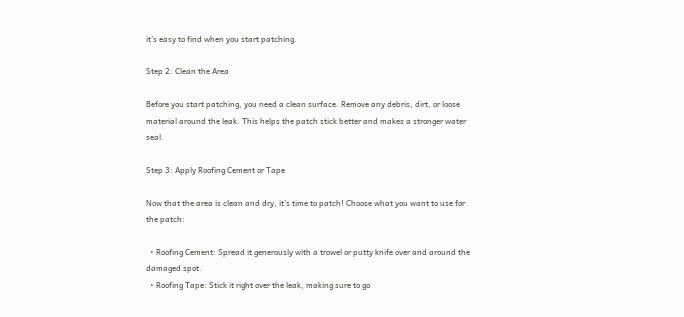it’s easy to find when you start patching.

Step 2: Clean the Area

Before you start patching, you need a clean surface. Remove any debris, dirt, or loose material around the leak. This helps the patch stick better and makes a stronger water seal.

Step 3: Apply Roofing Cement or Tape

Now that the area is clean and dry, it’s time to patch! Choose what you want to use for the patch:

  • Roofing Cement: Spread it generously with a trowel or putty knife over and around the damaged spot.
  • Roofing Tape: Stick it right over the leak, making sure to go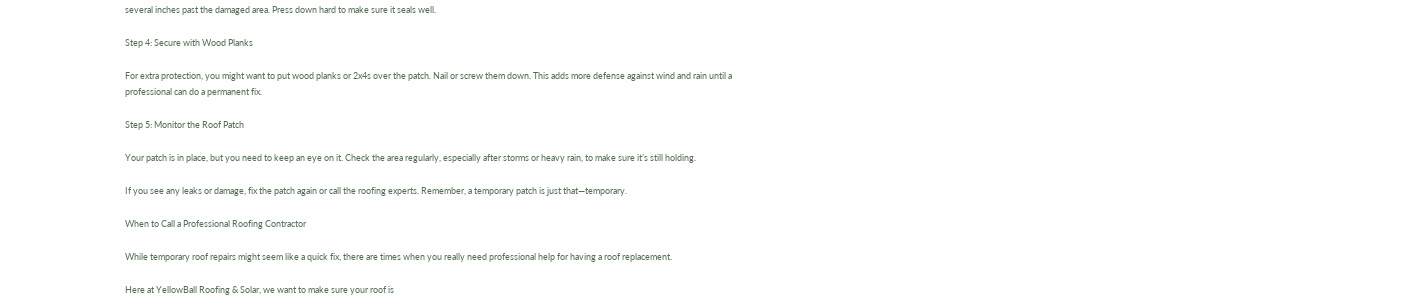several inches past the damaged area. Press down hard to make sure it seals well.

Step 4: Secure with Wood Planks

For extra protection, you might want to put wood planks or 2x4s over the patch. Nail or screw them down. This adds more defense against wind and rain until a professional can do a permanent fix.

Step 5: Monitor the Roof Patch

Your patch is in place, but you need to keep an eye on it. Check the area regularly, especially after storms or heavy rain, to make sure it’s still holding.

If you see any leaks or damage, fix the patch again or call the roofing experts. Remember, a temporary patch is just that—temporary.

When to Call a Professional Roofing Contractor

While temporary roof repairs might seem like a quick fix, there are times when you really need professional help for having a roof replacement.

Here at YellowBall Roofing & Solar, we want to make sure your roof is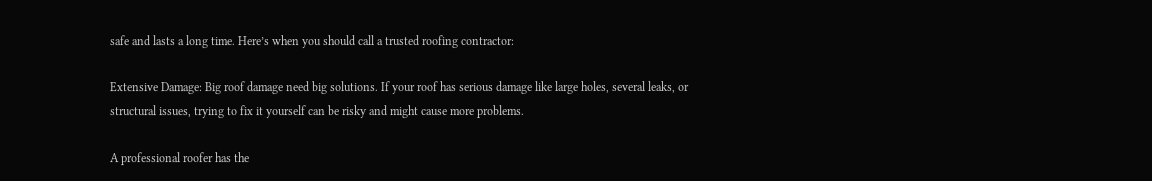safe and lasts a long time. Here’s when you should call a trusted roofing contractor:

Extensive Damage: Big roof damage need big solutions. If your roof has serious damage like large holes, several leaks, or structural issues, trying to fix it yourself can be risky and might cause more problems.

A professional roofer has the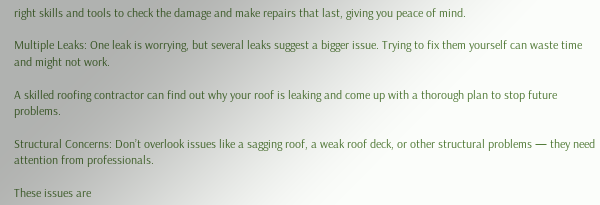right skills and tools to check the damage and make repairs that last, giving you peace of mind.

Multiple Leaks: One leak is worrying, but several leaks suggest a bigger issue. Trying to fix them yourself can waste time and might not work.

A skilled roofing contractor can find out why your roof is leaking and come up with a thorough plan to stop future problems.

Structural Concerns: Don’t overlook issues like a sagging roof, a weak roof deck, or other structural problems — they need attention from professionals.

These issues are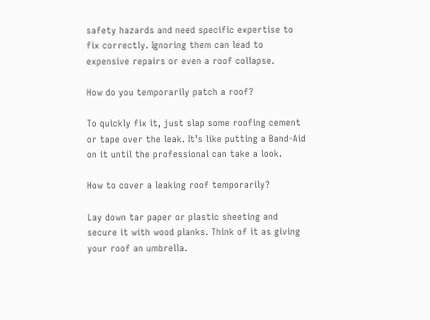safety hazards and need specific expertise to fix correctly. Ignoring them can lead to expensive repairs or even a roof collapse.

How do you temporarily patch a roof?

To quickly fix it, just slap some roofing cement or tape over the leak. It’s like putting a Band-Aid on it until the professional can take a look.

How to cover a leaking roof temporarily?

Lay down tar paper or plastic sheeting and secure it with wood planks. Think of it as giving your roof an umbrella.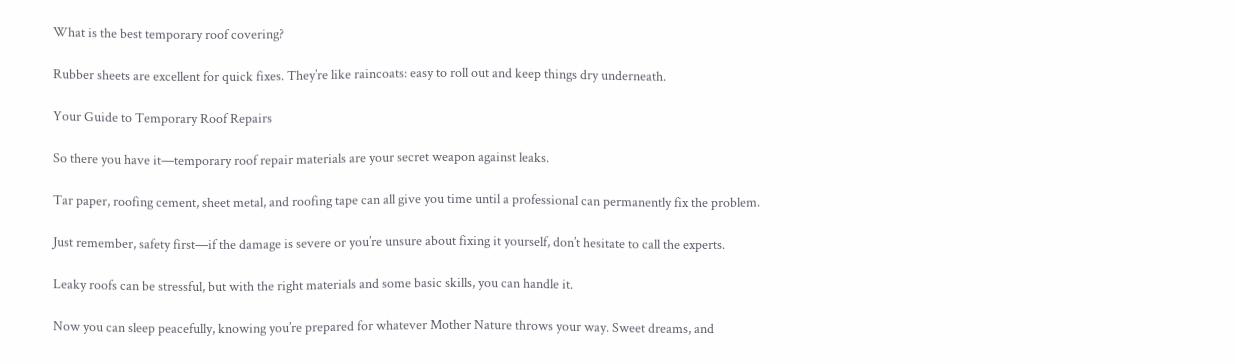What is the best temporary roof covering?

Rubber sheets are excellent for quick fixes. They’re like raincoats: easy to roll out and keep things dry underneath.

Your Guide to Temporary Roof Repairs

So there you have it—temporary roof repair materials are your secret weapon against leaks.

Tar paper, roofing cement, sheet metal, and roofing tape can all give you time until a professional can permanently fix the problem.

Just remember, safety first—if the damage is severe or you’re unsure about fixing it yourself, don’t hesitate to call the experts.

Leaky roofs can be stressful, but with the right materials and some basic skills, you can handle it.

Now you can sleep peacefully, knowing you’re prepared for whatever Mother Nature throws your way. Sweet dreams, and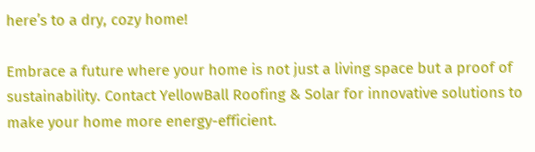here’s to a dry, cozy home!

Embrace a future where your home is not just a living space but a proof of sustainability. Contact YellowBall Roofing & Solar for innovative solutions to make your home more energy-efficient.